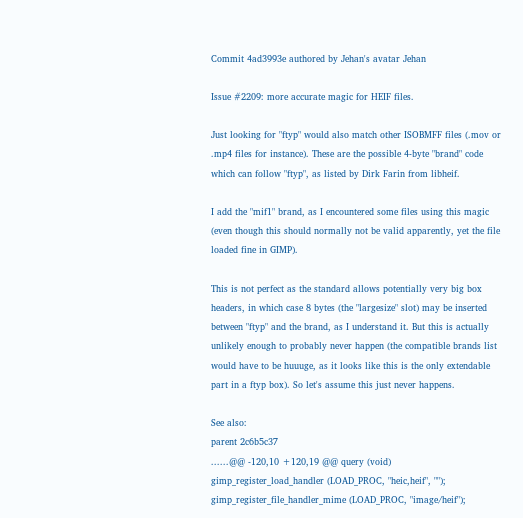Commit 4ad3993e authored by Jehan's avatar Jehan

Issue #2209: more accurate magic for HEIF files.

Just looking for "ftyp" would also match other ISOBMFF files (.mov or
.mp4 files for instance). These are the possible 4-byte "brand" code
which can follow "ftyp", as listed by Dirk Farin from libheif.

I add the "mif1" brand, as I encountered some files using this magic
(even though this should normally not be valid apparently, yet the file
loaded fine in GIMP).

This is not perfect as the standard allows potentially very big box
headers, in which case 8 bytes (the "largesize" slot) may be inserted
between "ftyp" and the brand, as I understand it. But this is actually
unlikely enough to probably never happen (the compatible brands list
would have to be huuuge, as it looks like this is the only extendable
part in a ftyp box). So let's assume this just never happens.

See also:
parent 2c6b5c37
......@@ -120,10 +120,19 @@ query (void)
gimp_register_load_handler (LOAD_PROC, "heic,heif", "");
gimp_register_file_handler_mime (LOAD_PROC, "image/heif");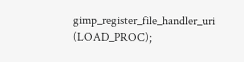gimp_register_file_handler_uri (LOAD_PROC);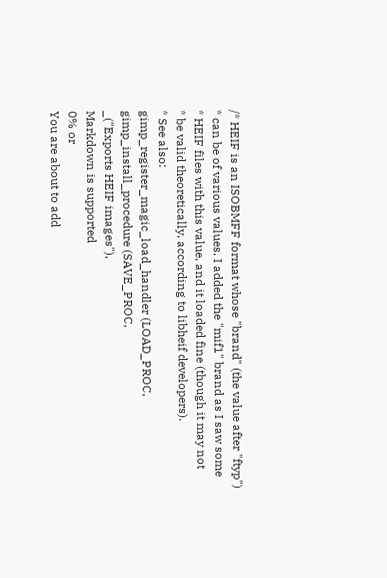/* HEIF is an ISOBMFF format whose "brand" (the value after "ftyp")
* can be of various values. I added the "mif1" brand as I saw some
* HEIF files with this value, and it loaded fine (though it may not
* be valid theoretically, according to libheif developers).
* See also:
gimp_register_magic_load_handler (LOAD_PROC,
gimp_install_procedure (SAVE_PROC,
_("Exports HEIF images"),
Markdown is supported
0% or
You are about to add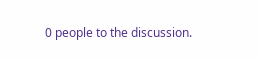0 people to the discussion.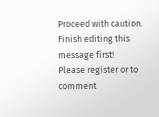Proceed with caution.
Finish editing this message first!
Please register or to comment